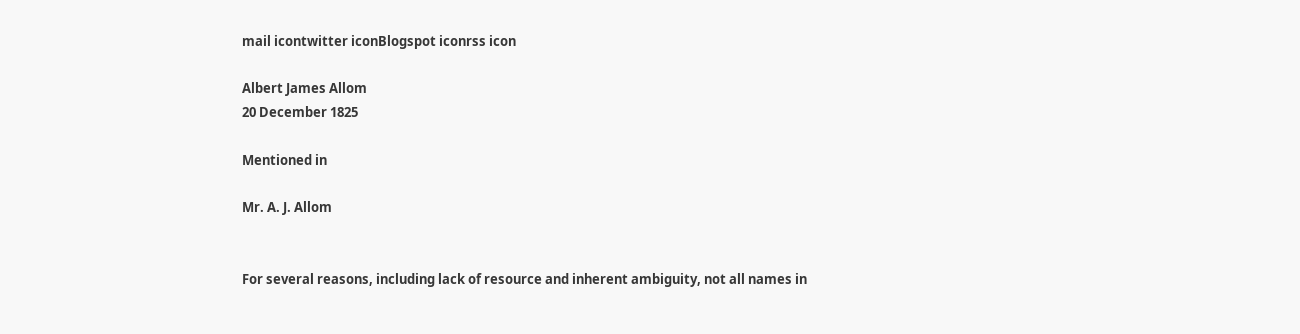mail icontwitter iconBlogspot iconrss icon

Albert James Allom
20 December 1825

Mentioned in

Mr. A. J. Allom


For several reasons, including lack of resource and inherent ambiguity, not all names in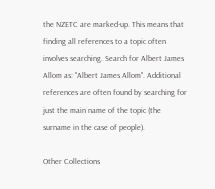the NZETC are marked-up. This means that finding all references to a topic often involves searching. Search for Albert James Allom as: "Albert James Allom". Additional references are often found by searching for just the main name of the topic (the surname in the case of people).

Other Collections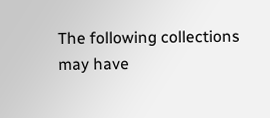The following collections may have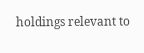holdings relevant to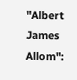"Albert James Allom":